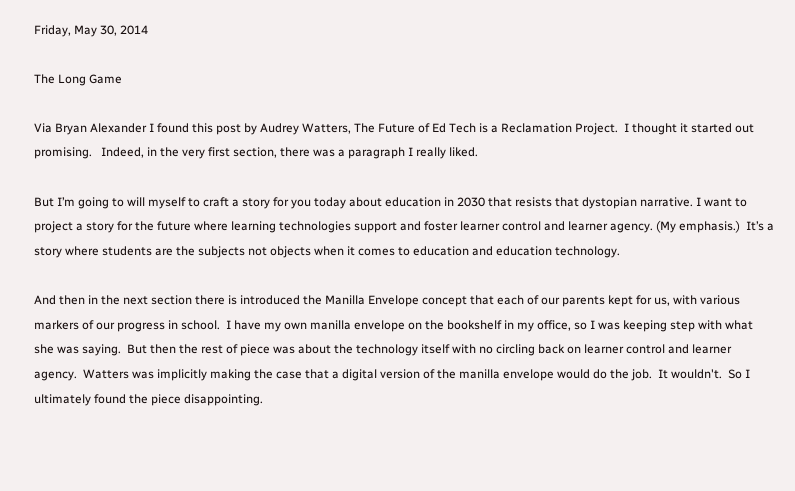Friday, May 30, 2014

The Long Game

Via Bryan Alexander I found this post by Audrey Watters, The Future of Ed Tech is a Reclamation Project.  I thought it started out promising.   Indeed, in the very first section, there was a paragraph I really liked.

But I’m going to will myself to craft a story for you today about education in 2030 that resists that dystopian narrative. I want to project a story for the future where learning technologies support and foster learner control and learner agency. (My emphasis.)  It’s a story where students are the subjects not objects when it comes to education and education technology.

And then in the next section there is introduced the Manilla Envelope concept that each of our parents kept for us, with various markers of our progress in school.  I have my own manilla envelope on the bookshelf in my office, so I was keeping step with what she was saying.  But then the rest of piece was about the technology itself with no circling back on learner control and learner agency.  Watters was implicitly making the case that a digital version of the manilla envelope would do the job.  It wouldn't.  So I ultimately found the piece disappointing.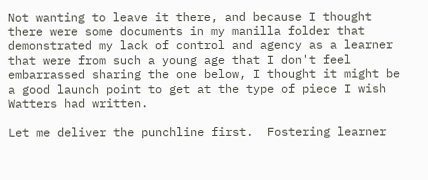Not wanting to leave it there, and because I thought there were some documents in my manilla folder that demonstrated my lack of control and agency as a learner that were from such a young age that I don't feel embarrassed sharing the one below, I thought it might be a good launch point to get at the type of piece I wish Watters had written.

Let me deliver the punchline first.  Fostering learner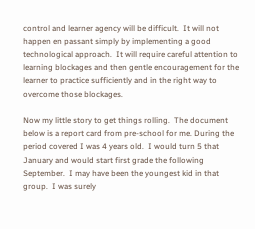control and learner agency will be difficult.  It will not happen en passant simply by implementing a good technological approach.  It will require careful attention to learning blockages and then gentle encouragement for the learner to practice sufficiently and in the right way to overcome those blockages.

Now my little story to get things rolling.  The document below is a report card from pre-school for me. During the period covered I was 4 years old.  I would turn 5 that January and would start first grade the following September.  I may have been the youngest kid in that group.  I was surely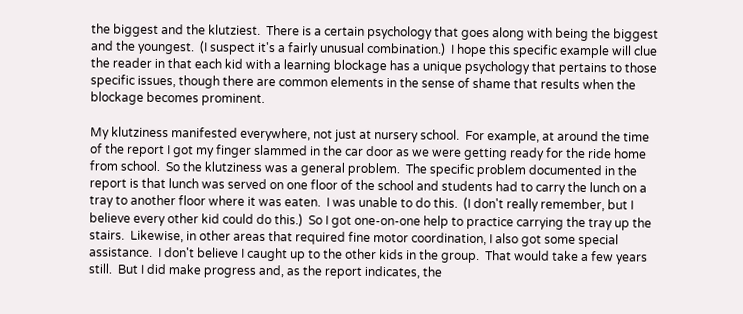the biggest and the klutziest.  There is a certain psychology that goes along with being the biggest and the youngest.  (I suspect it's a fairly unusual combination.)  I hope this specific example will clue the reader in that each kid with a learning blockage has a unique psychology that pertains to those specific issues, though there are common elements in the sense of shame that results when the blockage becomes prominent.

My klutziness manifested everywhere, not just at nursery school.  For example, at around the time of the report I got my finger slammed in the car door as we were getting ready for the ride home from school.  So the klutziness was a general problem.  The specific problem documented in the report is that lunch was served on one floor of the school and students had to carry the lunch on a tray to another floor where it was eaten.  I was unable to do this.  (I don't really remember, but I believe every other kid could do this.)  So I got one-on-one help to practice carrying the tray up the stairs.  Likewise, in other areas that required fine motor coordination, I also got some special assistance.  I don't believe I caught up to the other kids in the group.  That would take a few years still.  But I did make progress and, as the report indicates, the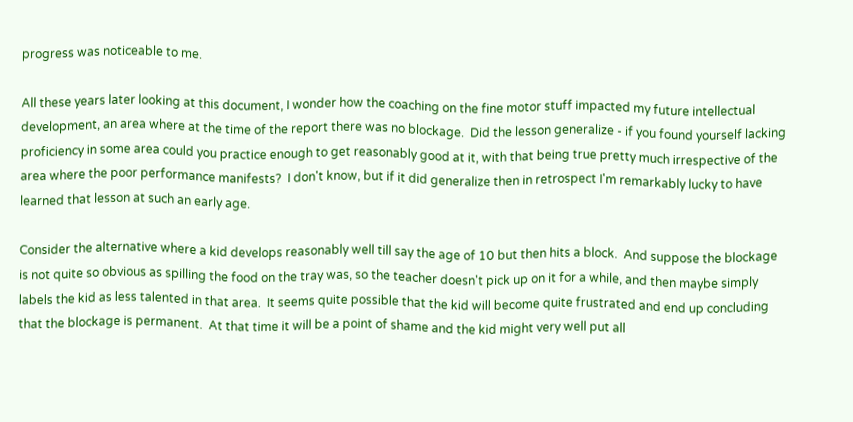progress was noticeable to me.

All these years later looking at this document, I wonder how the coaching on the fine motor stuff impacted my future intellectual development, an area where at the time of the report there was no blockage.  Did the lesson generalize - if you found yourself lacking proficiency in some area could you practice enough to get reasonably good at it, with that being true pretty much irrespective of the area where the poor performance manifests?  I don't know, but if it did generalize then in retrospect I'm remarkably lucky to have learned that lesson at such an early age.

Consider the alternative where a kid develops reasonably well till say the age of 10 but then hits a block.  And suppose the blockage is not quite so obvious as spilling the food on the tray was, so the teacher doesn't pick up on it for a while, and then maybe simply labels the kid as less talented in that area.  It seems quite possible that the kid will become quite frustrated and end up concluding that the blockage is permanent.  At that time it will be a point of shame and the kid might very well put all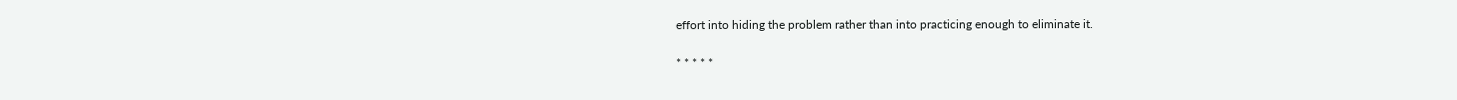effort into hiding the problem rather than into practicing enough to eliminate it.

* * * * *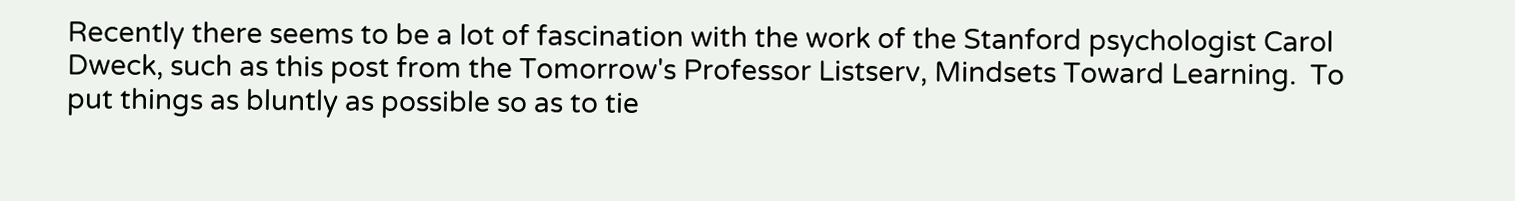Recently there seems to be a lot of fascination with the work of the Stanford psychologist Carol Dweck, such as this post from the Tomorrow's Professor Listserv, Mindsets Toward Learning.  To put things as bluntly as possible so as to tie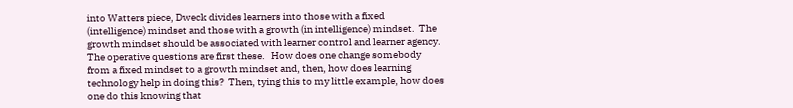into Watters piece, Dweck divides learners into those with a fixed (intelligence) mindset and those with a growth (in intelligence) mindset.  The growth mindset should be associated with learner control and learner agency.  The operative questions are first these.   How does one change somebody from a fixed mindset to a growth mindset and, then, how does learning technology help in doing this?  Then, tying this to my little example, how does one do this knowing that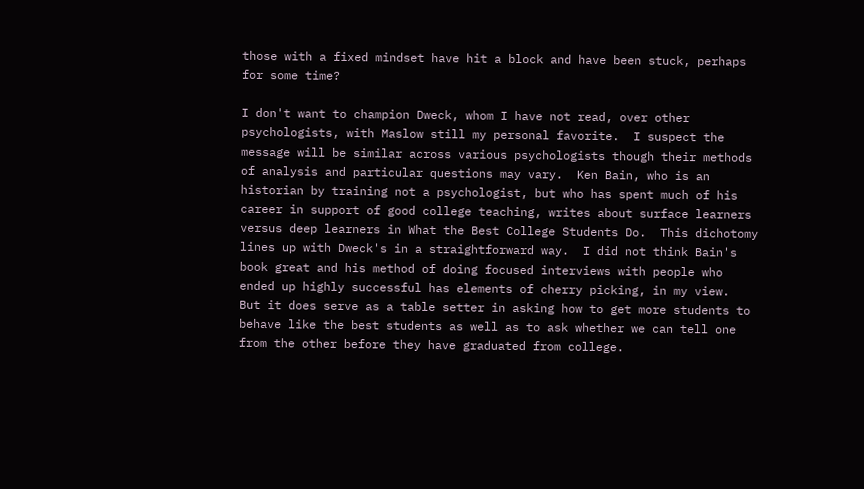those with a fixed mindset have hit a block and have been stuck, perhaps for some time?

I don't want to champion Dweck, whom I have not read, over other psychologists, with Maslow still my personal favorite.  I suspect the message will be similar across various psychologists though their methods of analysis and particular questions may vary.  Ken Bain, who is an historian by training not a psychologist, but who has spent much of his career in support of good college teaching, writes about surface learners versus deep learners in What the Best College Students Do.  This dichotomy lines up with Dweck's in a straightforward way.  I did not think Bain's book great and his method of doing focused interviews with people who ended up highly successful has elements of cherry picking, in my view.  But it does serve as a table setter in asking how to get more students to behave like the best students as well as to ask whether we can tell one from the other before they have graduated from college.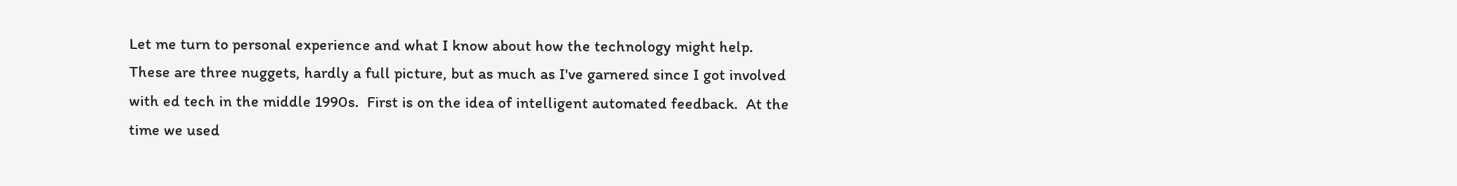Let me turn to personal experience and what I know about how the technology might help.  These are three nuggets, hardly a full picture, but as much as I've garnered since I got involved with ed tech in the middle 1990s.  First is on the idea of intelligent automated feedback.  At the time we used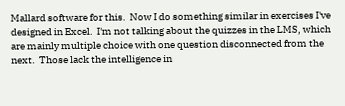Mallard software for this.  Now I do something similar in exercises I've designed in Excel.  I'm not talking about the quizzes in the LMS, which are mainly multiple choice with one question disconnected from the next.  Those lack the intelligence in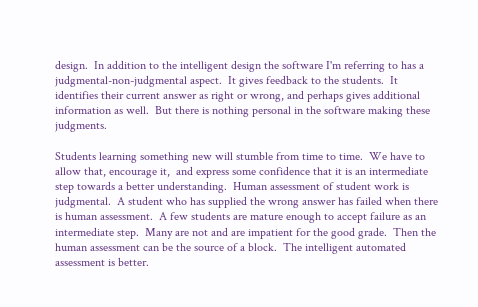design.  In addition to the intelligent design the software I'm referring to has a judgmental-non-judgmental aspect.  It gives feedback to the students.  It identifies their current answer as right or wrong, and perhaps gives additional information as well.  But there is nothing personal in the software making these judgments.

Students learning something new will stumble from time to time.  We have to allow that, encourage it,  and express some confidence that it is an intermediate step towards a better understanding.  Human assessment of student work is judgmental.  A student who has supplied the wrong answer has failed when there is human assessment.  A few students are mature enough to accept failure as an intermediate step.  Many are not and are impatient for the good grade.  Then the human assessment can be the source of a block.  The intelligent automated assessment is better.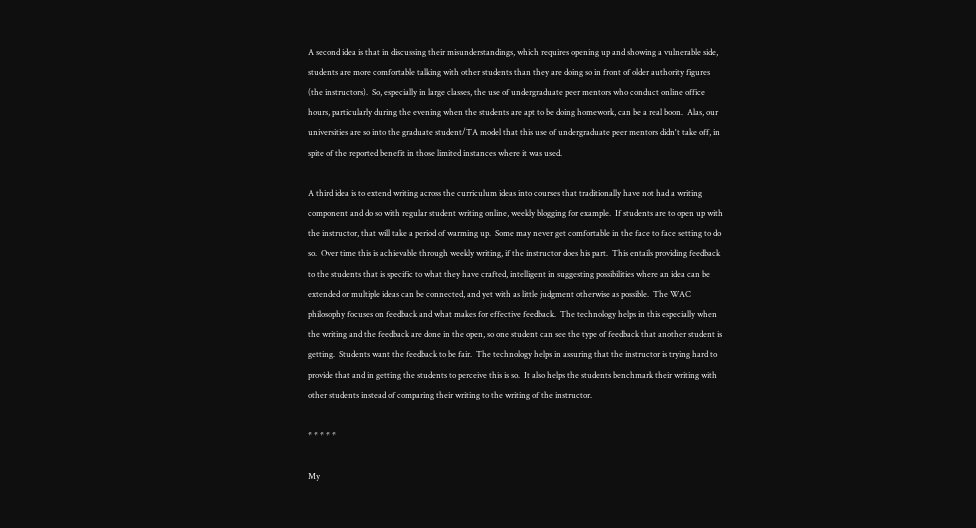A second idea is that in discussing their misunderstandings, which requires opening up and showing a vulnerable side, students are more comfortable talking with other students than they are doing so in front of older authority figures (the instructors).  So, especially in large classes, the use of undergraduate peer mentors who conduct online office hours, particularly during the evening when the students are apt to be doing homework, can be a real boon.  Alas, our universities are so into the graduate student/TA model that this use of undergraduate peer mentors didn't take off, in spite of the reported benefit in those limited instances where it was used.

A third idea is to extend writing across the curriculum ideas into courses that traditionally have not had a writing component and do so with regular student writing online, weekly blogging for example.  If students are to open up with the instructor, that will take a period of warming up.  Some may never get comfortable in the face to face setting to do so.  Over time this is achievable through weekly writing, if the instructor does his part.  This entails providing feedback to the students that is specific to what they have crafted, intelligent in suggesting possibilities where an idea can be extended or multiple ideas can be connected, and yet with as little judgment otherwise as possible.  The WAC philosophy focuses on feedback and what makes for effective feedback.  The technology helps in this especially when the writing and the feedback are done in the open, so one student can see the type of feedback that another student is getting.  Students want the feedback to be fair.  The technology helps in assuring that the instructor is trying hard to provide that and in getting the students to perceive this is so.  It also helps the students benchmark their writing with other students instead of comparing their writing to the writing of the instructor.

* * * * *

My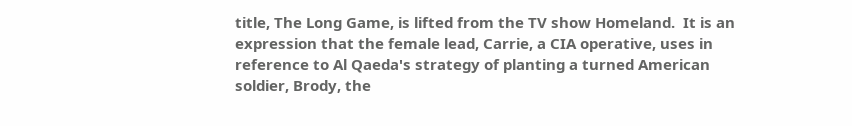title, The Long Game, is lifted from the TV show Homeland.  It is an expression that the female lead, Carrie, a CIA operative, uses in reference to Al Qaeda's strategy of planting a turned American soldier, Brody, the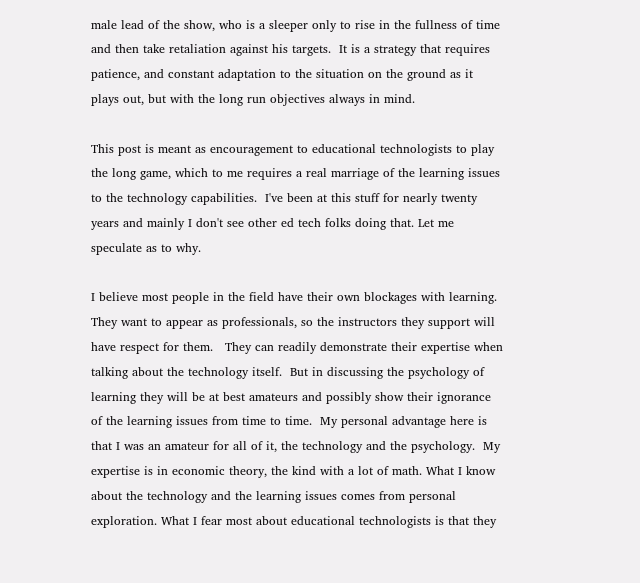male lead of the show, who is a sleeper only to rise in the fullness of time and then take retaliation against his targets.  It is a strategy that requires patience, and constant adaptation to the situation on the ground as it plays out, but with the long run objectives always in mind.

This post is meant as encouragement to educational technologists to play the long game, which to me requires a real marriage of the learning issues to the technology capabilities.  I've been at this stuff for nearly twenty years and mainly I don't see other ed tech folks doing that. Let me speculate as to why.

I believe most people in the field have their own blockages with learning.  They want to appear as professionals, so the instructors they support will have respect for them.   They can readily demonstrate their expertise when talking about the technology itself.  But in discussing the psychology of learning they will be at best amateurs and possibly show their ignorance of the learning issues from time to time.  My personal advantage here is that I was an amateur for all of it, the technology and the psychology.  My expertise is in economic theory, the kind with a lot of math. What I know about the technology and the learning issues comes from personal exploration. What I fear most about educational technologists is that they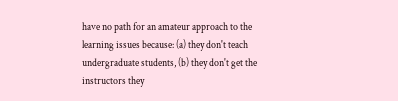have no path for an amateur approach to the learning issues because: (a) they don't teach undergraduate students, (b) they don't get the instructors they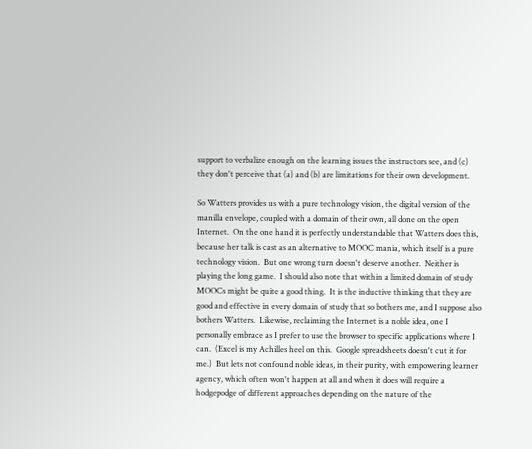support to verbalize enough on the learning issues the instructors see, and (c) they don't perceive that (a) and (b) are limitations for their own development.

So Watters provides us with a pure technology vision, the digital version of the manilla envelope, coupled with a domain of their own, all done on the open Internet.  On the one hand it is perfectly understandable that Watters does this, because her talk is cast as an alternative to MOOC mania, which itself is a pure technology vision.  But one wrong turn doesn't deserve another.  Neither is playing the long game.  I should also note that within a limited domain of study MOOCs might be quite a good thing.  It is the inductive thinking that they are good and effective in every domain of study that so bothers me, and I suppose also bothers Watters.  Likewise, reclaiming the Internet is a noble idea, one I personally embrace as I prefer to use the browser to specific applications where I can.  (Excel is my Achilles heel on this.  Google spreadsheets doesn't cut it for me.)  But lets not confound noble ideas, in their purity, with empowering learner agency, which often won't happen at all and when it does will require a hodgepodge of different approaches depending on the nature of the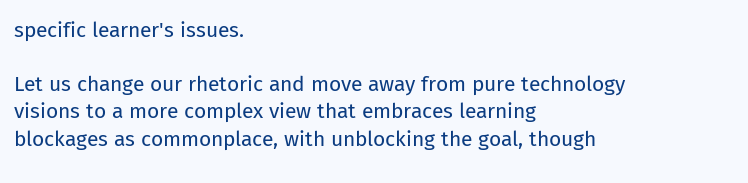specific learner's issues.

Let us change our rhetoric and move away from pure technology visions to a more complex view that embraces learning blockages as commonplace, with unblocking the goal, though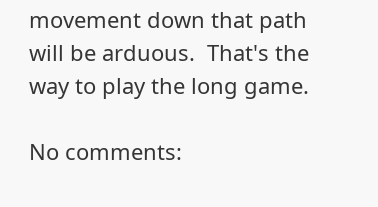movement down that path will be arduous.  That's the way to play the long game.

No comments: